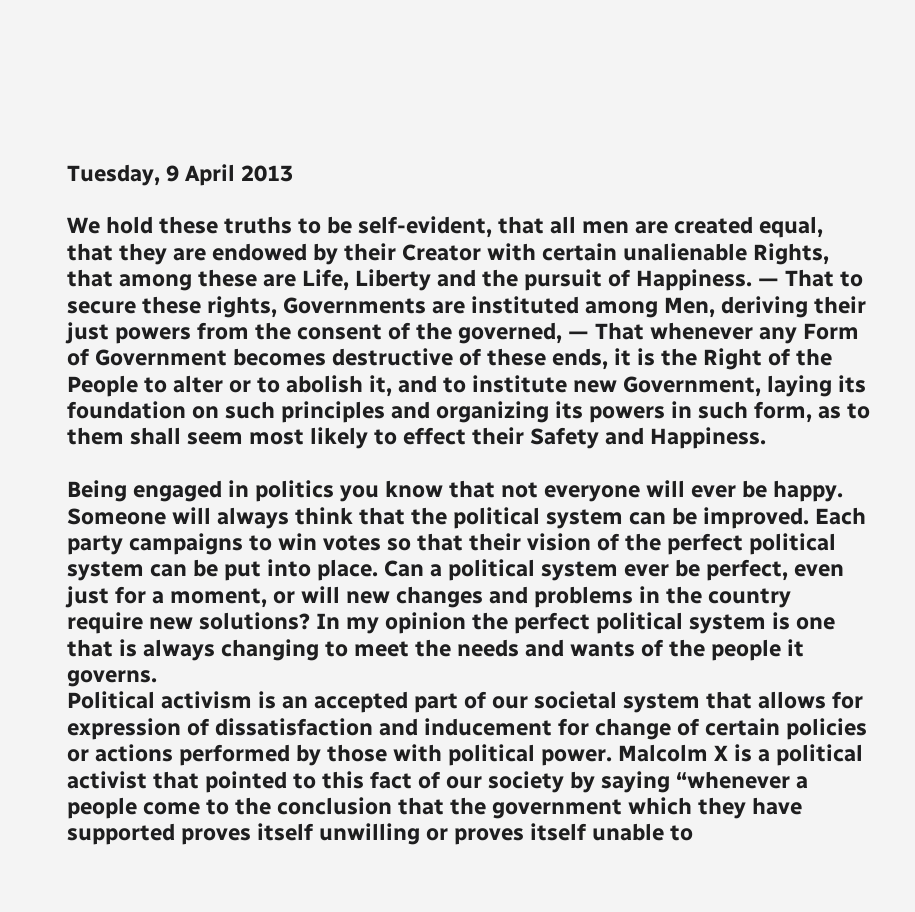Tuesday, 9 April 2013

We hold these truths to be self-evident, that all men are created equal, that they are endowed by their Creator with certain unalienable Rights, that among these are Life, Liberty and the pursuit of Happiness. — That to secure these rights, Governments are instituted among Men, deriving their just powers from the consent of the governed, — That whenever any Form of Government becomes destructive of these ends, it is the Right of the People to alter or to abolish it, and to institute new Government, laying its foundation on such principles and organizing its powers in such form, as to them shall seem most likely to effect their Safety and Happiness.

Being engaged in politics you know that not everyone will ever be happy. Someone will always think that the political system can be improved. Each party campaigns to win votes so that their vision of the perfect political system can be put into place. Can a political system ever be perfect, even just for a moment, or will new changes and problems in the country require new solutions? In my opinion the perfect political system is one that is always changing to meet the needs and wants of the people it governs.
Political activism is an accepted part of our societal system that allows for expression of dissatisfaction and inducement for change of certain policies or actions performed by those with political power. Malcolm X is a political activist that pointed to this fact of our society by saying “whenever a people come to the conclusion that the government which they have supported proves itself unwilling or proves itself unable to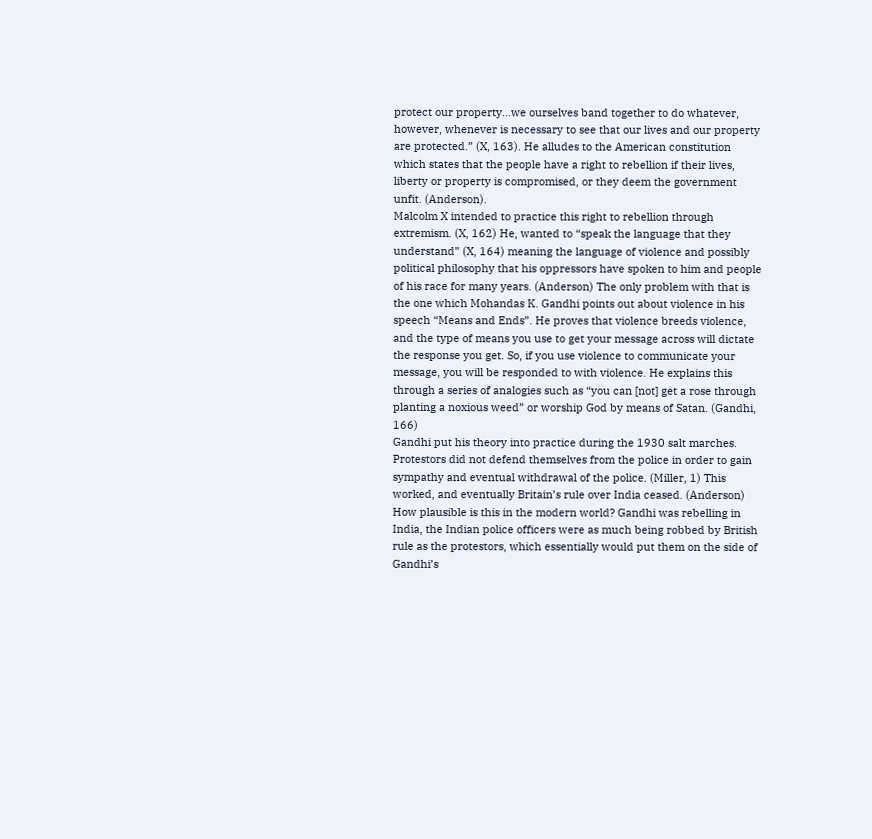protect our property…we ourselves band together to do whatever, however, whenever is necessary to see that our lives and our property are protected.” (X, 163). He alludes to the American constitution which states that the people have a right to rebellion if their lives, liberty or property is compromised, or they deem the government unfit. (Anderson).
Malcolm X intended to practice this right to rebellion through extremism. (X, 162) He, wanted to “speak the language that they understand” (X, 164) meaning the language of violence and possibly political philosophy that his oppressors have spoken to him and people of his race for many years. (Anderson) The only problem with that is the one which Mohandas K. Gandhi points out about violence in his speech “Means and Ends”. He proves that violence breeds violence, and the type of means you use to get your message across will dictate the response you get. So, if you use violence to communicate your message, you will be responded to with violence. He explains this through a series of analogies such as “you can [not] get a rose through planting a noxious weed” or worship God by means of Satan. (Gandhi, 166)
Gandhi put his theory into practice during the 1930 salt marches. Protestors did not defend themselves from the police in order to gain sympathy and eventual withdrawal of the police. (Miller, 1) This worked, and eventually Britain’s rule over India ceased. (Anderson)
How plausible is this in the modern world? Gandhi was rebelling in India, the Indian police officers were as much being robbed by British rule as the protestors, which essentially would put them on the side of Gandhi’s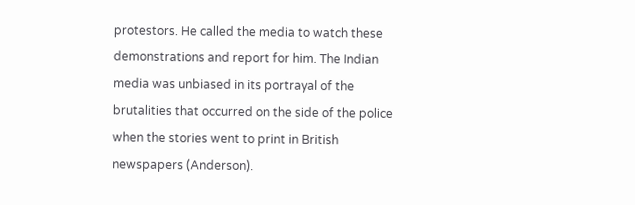protestors. He called the media to watch these demonstrations and report for him. The Indian media was unbiased in its portrayal of the brutalities that occurred on the side of the police when the stories went to print in British newspapers (Anderson).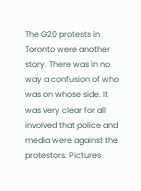The G20 protests in Toronto were another story. There was in no way a confusion of who was on whose side. It was very clear for all involved that police and media were against the protestors. Pictures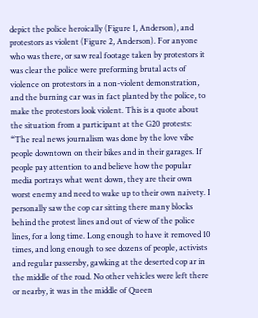depict the police heroically (Figure 1, Anderson), and protestors as violent (Figure 2, Anderson). For anyone who was there, or saw real footage taken by protestors it was clear the police were preforming brutal acts of violence on protestors in a non-violent demonstration, and the burning car was in fact planted by the police, to make the protestors look violent. This is a quote about the situation from a participant at the G20 protests:
“The real news journalism was done by the love vibe people downtown on their bikes and in their garages. If people pay attention to and believe how the popular media portrays what went down, they are their own worst enemy and need to wake up to their own naivety. I personally saw the cop car sitting there many blocks behind the protest lines and out of view of the police lines, for a long time. Long enough to have it removed 10 times, and long enough to see dozens of people, activists and regular passersby, gawking at the deserted cop ar in the middle of the road. No other vehicles were left there or nearby, it was in the middle of Queen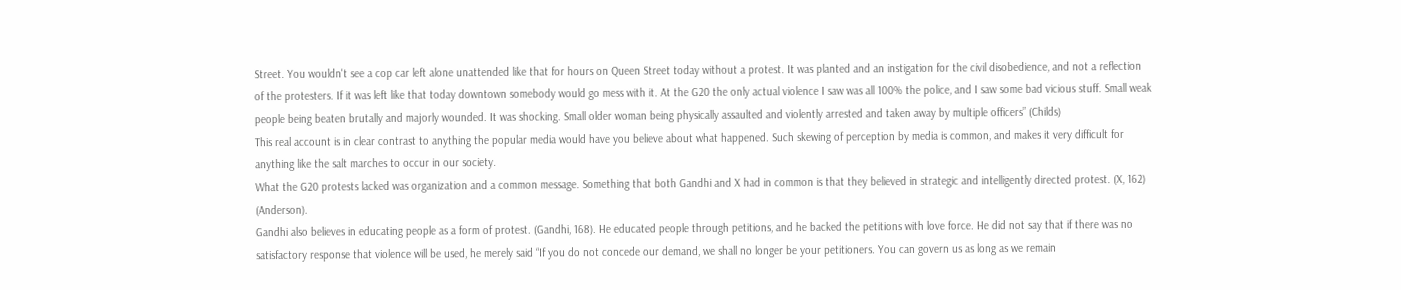Street. You wouldn't see a cop car left alone unattended like that for hours on Queen Street today without a protest. It was planted and an instigation for the civil disobedience, and not a reflection of the protesters. If it was left like that today downtown somebody would go mess with it. At the G20 the only actual violence I saw was all 100% the police, and I saw some bad vicious stuff. Small weak people being beaten brutally and majorly wounded. It was shocking. Small older woman being physically assaulted and violently arrested and taken away by multiple officers” (Childs)
This real account is in clear contrast to anything the popular media would have you believe about what happened. Such skewing of perception by media is common, and makes it very difficult for anything like the salt marches to occur in our society.
What the G20 protests lacked was organization and a common message. Something that both Gandhi and X had in common is that they believed in strategic and intelligently directed protest. (X, 162) (Anderson).
Gandhi also believes in educating people as a form of protest. (Gandhi, 168). He educated people through petitions, and he backed the petitions with love force. He did not say that if there was no satisfactory response that violence will be used, he merely said “If you do not concede our demand, we shall no longer be your petitioners. You can govern us as long as we remain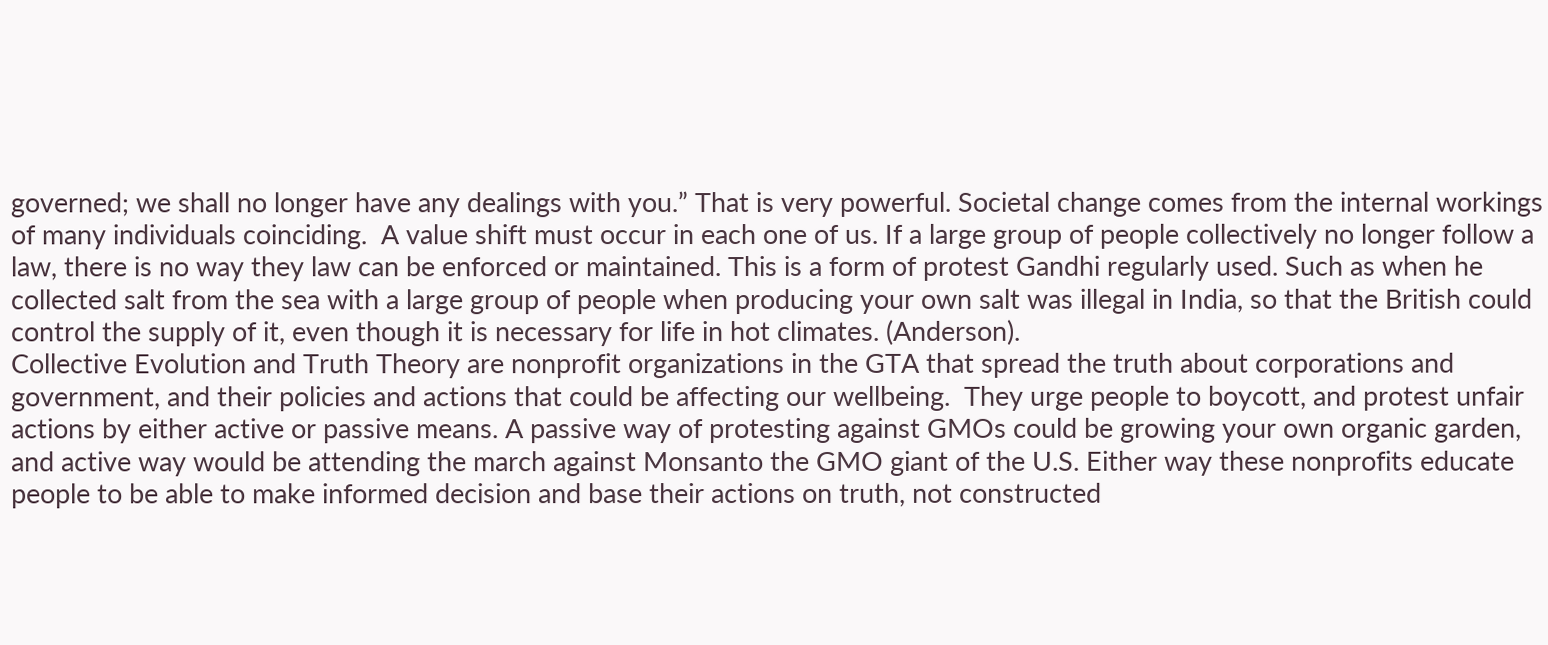governed; we shall no longer have any dealings with you.” That is very powerful. Societal change comes from the internal workings of many individuals coinciding.  A value shift must occur in each one of us. If a large group of people collectively no longer follow a law, there is no way they law can be enforced or maintained. This is a form of protest Gandhi regularly used. Such as when he collected salt from the sea with a large group of people when producing your own salt was illegal in India, so that the British could control the supply of it, even though it is necessary for life in hot climates. (Anderson).
Collective Evolution and Truth Theory are nonprofit organizations in the GTA that spread the truth about corporations and government, and their policies and actions that could be affecting our wellbeing.  They urge people to boycott, and protest unfair actions by either active or passive means. A passive way of protesting against GMOs could be growing your own organic garden, and active way would be attending the march against Monsanto the GMO giant of the U.S. Either way these nonprofits educate people to be able to make informed decision and base their actions on truth, not constructed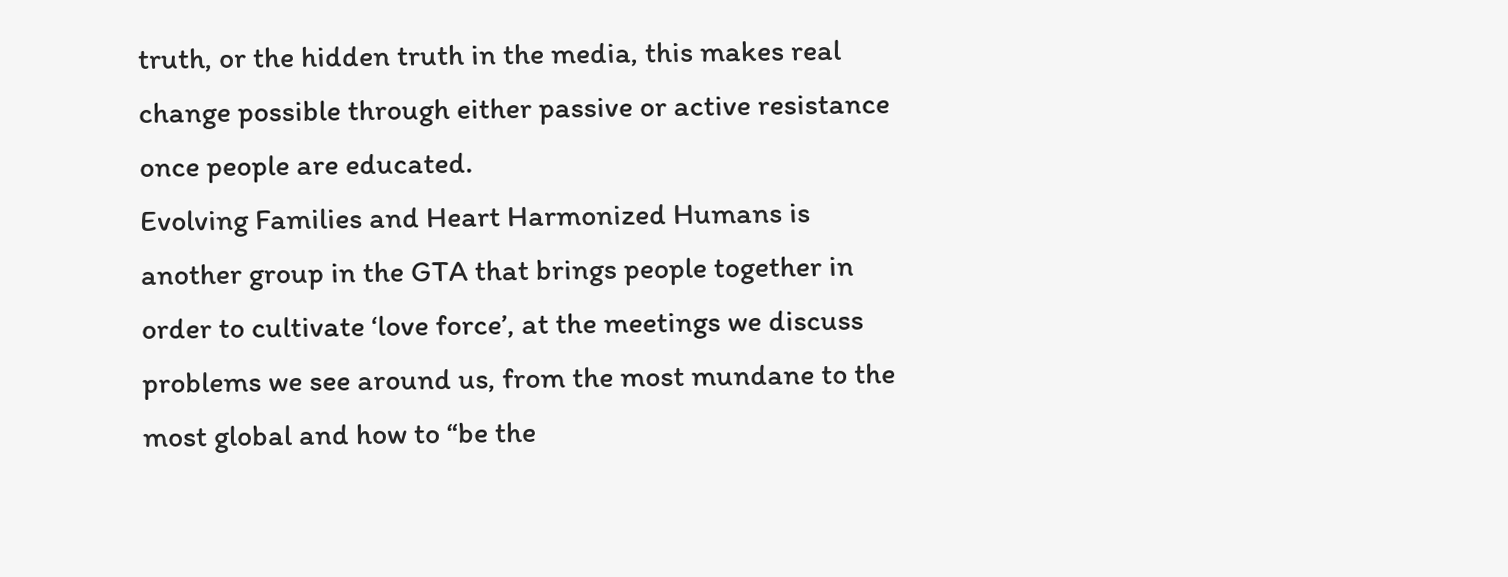truth, or the hidden truth in the media, this makes real change possible through either passive or active resistance once people are educated.
Evolving Families and Heart Harmonized Humans is another group in the GTA that brings people together in order to cultivate ‘love force’, at the meetings we discuss problems we see around us, from the most mundane to the most global and how to “be the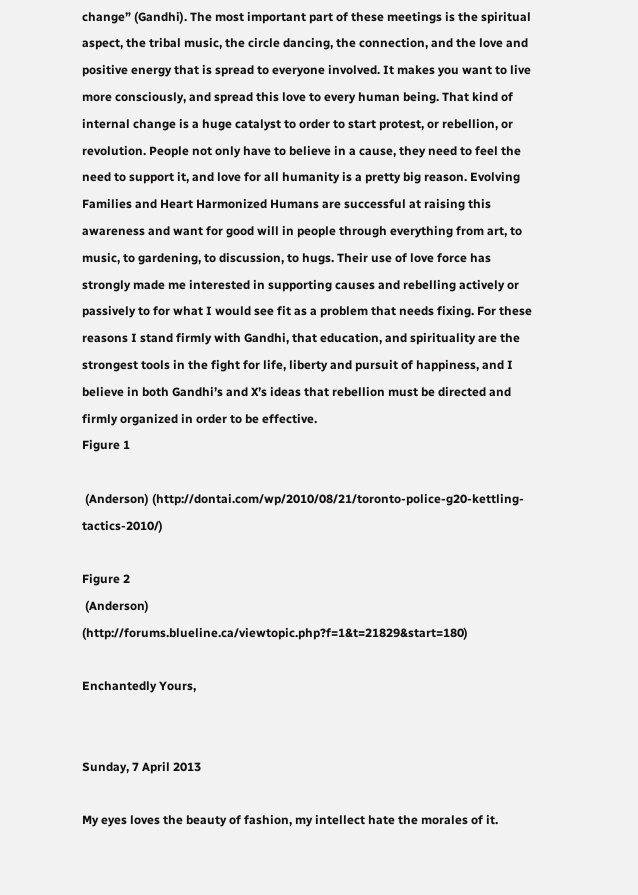change” (Gandhi). The most important part of these meetings is the spiritual aspect, the tribal music, the circle dancing, the connection, and the love and positive energy that is spread to everyone involved. It makes you want to live more consciously, and spread this love to every human being. That kind of internal change is a huge catalyst to order to start protest, or rebellion, or revolution. People not only have to believe in a cause, they need to feel the need to support it, and love for all humanity is a pretty big reason. Evolving Families and Heart Harmonized Humans are successful at raising this awareness and want for good will in people through everything from art, to music, to gardening, to discussion, to hugs. Their use of love force has strongly made me interested in supporting causes and rebelling actively or passively to for what I would see fit as a problem that needs fixing. For these reasons I stand firmly with Gandhi, that education, and spirituality are the strongest tools in the fight for life, liberty and pursuit of happiness, and I believe in both Gandhi’s and X’s ideas that rebellion must be directed and firmly organized in order to be effective.
Figure 1

 (Anderson) (http://dontai.com/wp/2010/08/21/toronto-police-g20-kettling-tactics-2010/)

Figure 2
 (Anderson) (http://forums.blueline.ca/viewtopic.php?f=1&t=21829&start=180)

Enchantedly Yours,


Sunday, 7 April 2013

My eyes loves the beauty of fashion, my intellect hate the morales of it.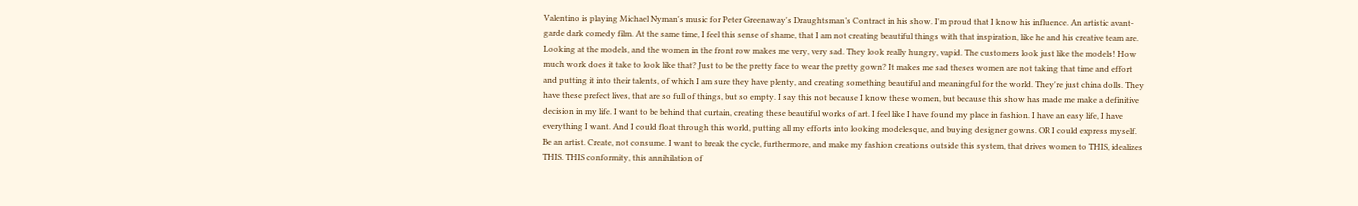Valentino is playing Michael Nyman's music for Peter Greenaway's Draughtsman’s Contract in his show. I'm proud that I know his influence. An artistic avant-garde dark comedy film. At the same time, I feel this sense of shame, that I am not creating beautiful things with that inspiration, like he and his creative team are. Looking at the models, and the women in the front row makes me very, very sad. They look really hungry, vapid. The customers look just like the models! How much work does it take to look like that? Just to be the pretty face to wear the pretty gown? It makes me sad theses women are not taking that time and effort and putting it into their talents, of which I am sure they have plenty, and creating something beautiful and meaningful for the world. They're just china dolls. They have these prefect lives, that are so full of things, but so empty. I say this not because I know these women, but because this show has made me make a definitive decision in my life. I want to be behind that curtain, creating these beautiful works of art. I feel like I have found my place in fashion. I have an easy life, I have everything I want. And I could float through this world, putting all my efforts into looking modelesque, and buying designer gowns. OR I could express myself. Be an artist. Create, not consume. I want to break the cycle, furthermore, and make my fashion creations outside this system, that drives women to THIS, idealizes THIS. THIS conformity, this annihilation of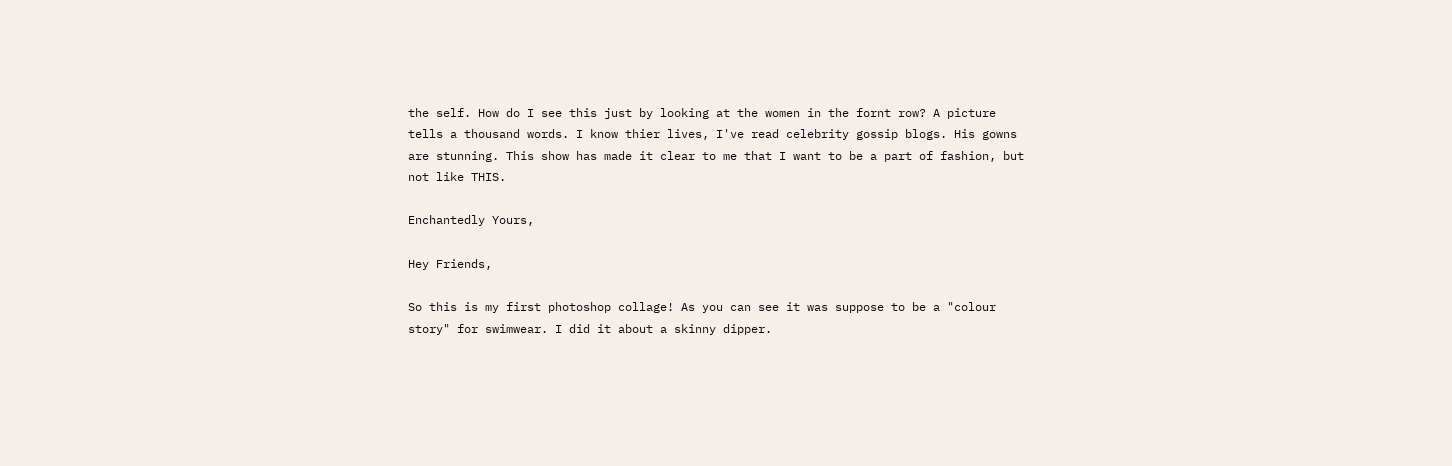the self. How do I see this just by looking at the women in the fornt row? A picture tells a thousand words. I know thier lives, I've read celebrity gossip blogs. His gowns are stunning. This show has made it clear to me that I want to be a part of fashion, but not like THIS.

Enchantedly Yours,

Hey Friends,

So this is my first photoshop collage! As you can see it was suppose to be a "colour story" for swimwear. I did it about a skinny dipper.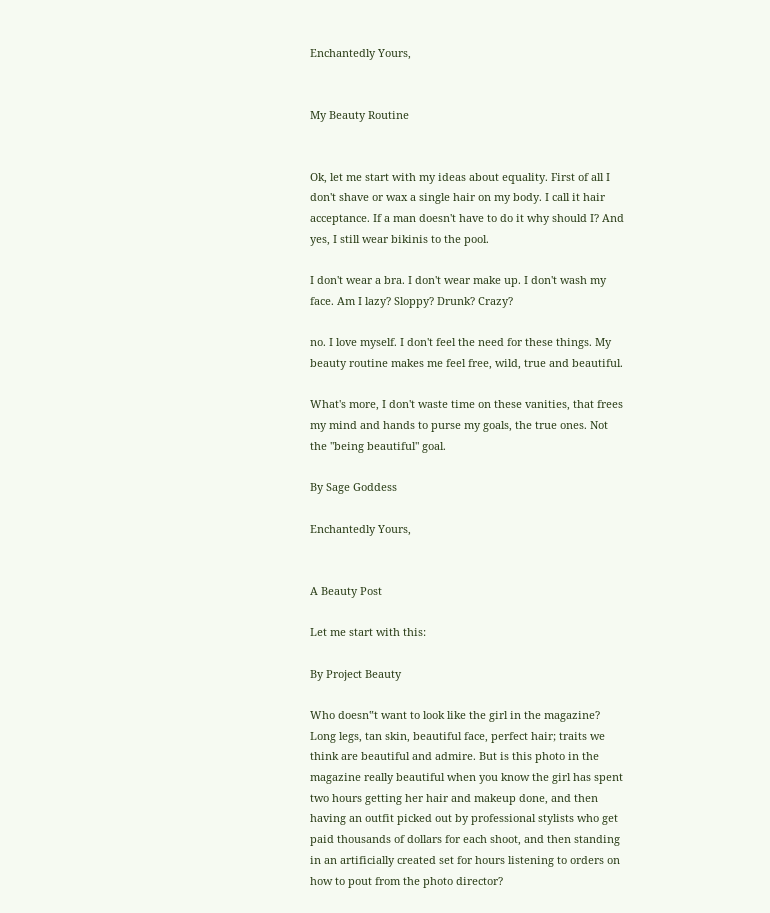Enchantedly Yours,


My Beauty Routine


Ok, let me start with my ideas about equality. First of all I don't shave or wax a single hair on my body. I call it hair acceptance. If a man doesn't have to do it why should I? And yes, I still wear bikinis to the pool.

I don't wear a bra. I don't wear make up. I don't wash my face. Am I lazy? Sloppy? Drunk? Crazy?

no. I love myself. I don't feel the need for these things. My beauty routine makes me feel free, wild, true and beautiful.

What's more, I don't waste time on these vanities, that frees my mind and hands to purse my goals, the true ones. Not the "being beautiful" goal.

By Sage Goddess

Enchantedly Yours,


A Beauty Post

Let me start with this:

By Project Beauty

Who doesn‟t want to look like the girl in the magazine? Long legs, tan skin, beautiful face, perfect hair; traits we think are beautiful and admire. But is this photo in the magazine really beautiful when you know the girl has spent two hours getting her hair and makeup done, and then having an outfit picked out by professional stylists who get paid thousands of dollars for each shoot, and then standing in an artificially created set for hours listening to orders on how to pout from the photo director?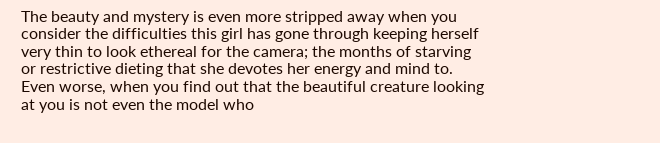The beauty and mystery is even more stripped away when you consider the difficulties this girl has gone through keeping herself very thin to look ethereal for the camera; the months of starving or restrictive dieting that she devotes her energy and mind to. Even worse, when you find out that the beautiful creature looking at you is not even the model who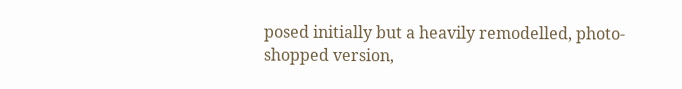posed initially but a heavily remodelled, photo-shopped version,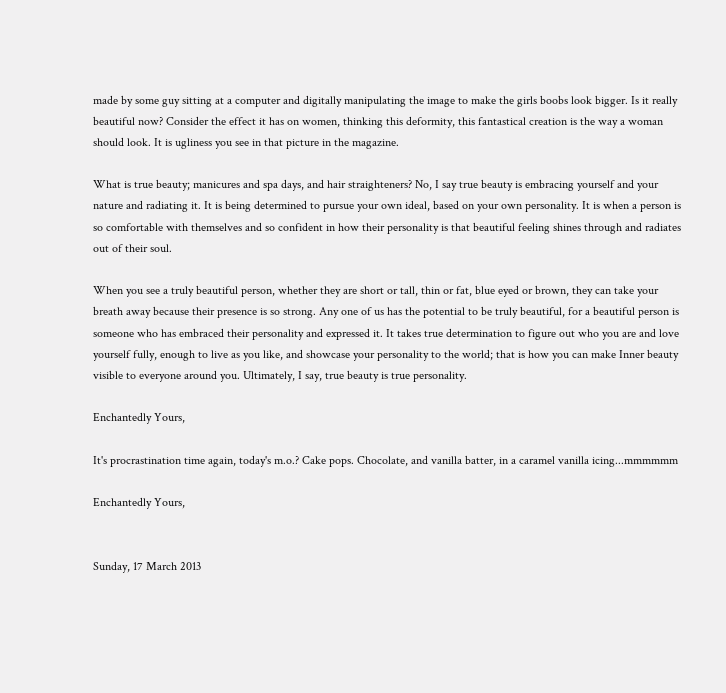made by some guy sitting at a computer and digitally manipulating the image to make the girls boobs look bigger. Is it really beautiful now? Consider the effect it has on women, thinking this deformity, this fantastical creation is the way a woman should look. It is ugliness you see in that picture in the magazine.

What is true beauty; manicures and spa days, and hair straighteners? No, I say true beauty is embracing yourself and your nature and radiating it. It is being determined to pursue your own ideal, based on your own personality. It is when a person is so comfortable with themselves and so confident in how their personality is that beautiful feeling shines through and radiates out of their soul.

When you see a truly beautiful person, whether they are short or tall, thin or fat, blue eyed or brown, they can take your breath away because their presence is so strong. Any one of us has the potential to be truly beautiful, for a beautiful person is someone who has embraced their personality and expressed it. It takes true determination to figure out who you are and love yourself fully, enough to live as you like, and showcase your personality to the world; that is how you can make Inner beauty visible to everyone around you. Ultimately, I say, true beauty is true personality.

Enchantedly Yours,

It's procrastination time again, today's m.o.? Cake pops. Chocolate, and vanilla batter, in a caramel vanilla icing...mmmmmm

Enchantedly Yours,


Sunday, 17 March 2013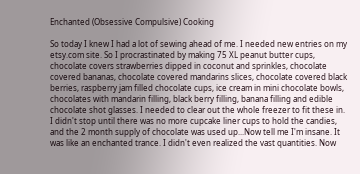Enchanted (Obsessive Compulsive) Cooking

So today I knew I had a lot of sewing ahead of me. I needed new entries on my etsy.com site. So I procrastinated by making 75 XL peanut butter cups, chocolate covers strawberries dipped in coconut and sprinkles, chocolate covered bananas, chocolate covered mandarins slices, chocolate covered black berries, raspberry jam filled chocolate cups, ice cream in mini chocolate bowls, chocolates with mandarin filling, black berry filling, banana filling and edible chocolate shot glasses. I needed to clear out the whole freezer to fit these in. I didn't stop until there was no more cupcake liner cups to hold the candies, and the 2 month supply of chocolate was used up...Now tell me I'm insane. It was like an enchanted trance. I didn't even realized the vast quantities. Now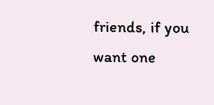friends, if you want one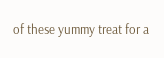of these yummy treat for a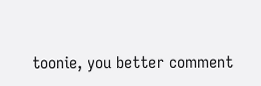toonie, you better comment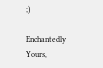;)

Enchantedly Yours,